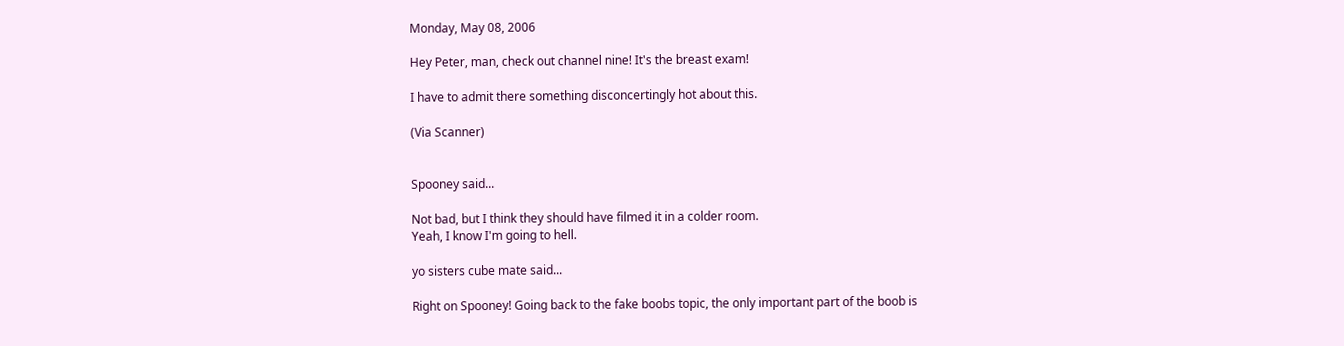Monday, May 08, 2006

Hey Peter, man, check out channel nine! It's the breast exam!

I have to admit there something disconcertingly hot about this.

(Via Scanner)


Spooney said...

Not bad, but I think they should have filmed it in a colder room.
Yeah, I know I'm going to hell.

yo sisters cube mate said...

Right on Spooney! Going back to the fake boobs topic, the only important part of the boob is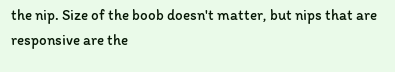the nip. Size of the boob doesn't matter, but nips that are responsive are the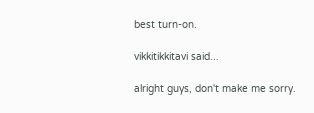best turn-on.

vikkitikkitavi said...

alright guys, don't make me sorry.